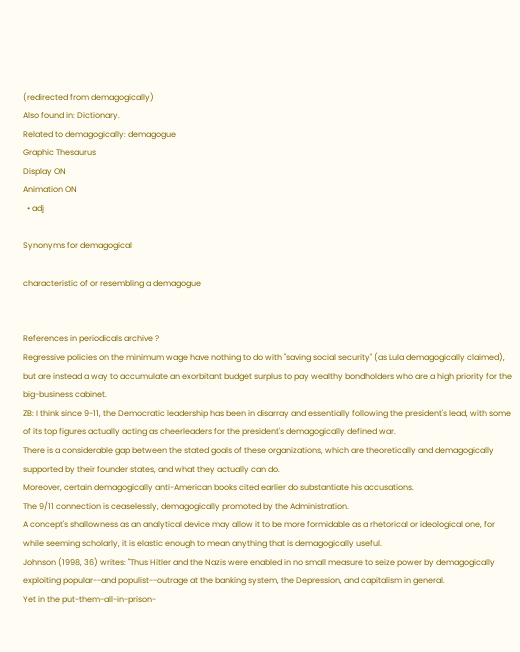(redirected from demagogically)
Also found in: Dictionary.
Related to demagogically: demagogue
Graphic Thesaurus
Display ON
Animation ON
  • adj

Synonyms for demagogical

characteristic of or resembling a demagogue


References in periodicals archive ?
Regressive policies on the minimum wage have nothing to do with "saving social security" (as Lula demagogically claimed), but are instead a way to accumulate an exorbitant budget surplus to pay wealthy bondholders who are a high priority for the big-business cabinet.
ZB: I think since 9-11, the Democratic leadership has been in disarray and essentially following the president's lead, with some of its top figures actually acting as cheerleaders for the president's demagogically defined war.
There is a considerable gap between the stated goals of these organizations, which are theoretically and demagogically supported by their founder states, and what they actually can do.
Moreover, certain demagogically anti-American books cited earlier do substantiate his accusations.
The 9/11 connection is ceaselessly, demagogically promoted by the Administration.
A concept's shallowness as an analytical device may allow it to be more formidable as a rhetorical or ideological one, for while seeming scholarly, it is elastic enough to mean anything that is demagogically useful.
Johnson (1998, 36) writes: "Thus Hitler and the Nazis were enabled in no small measure to seize power by demagogically exploiting popular--and populist--outrage at the banking system, the Depression, and capitalism in general.
Yet in the put-them-all-in-prison-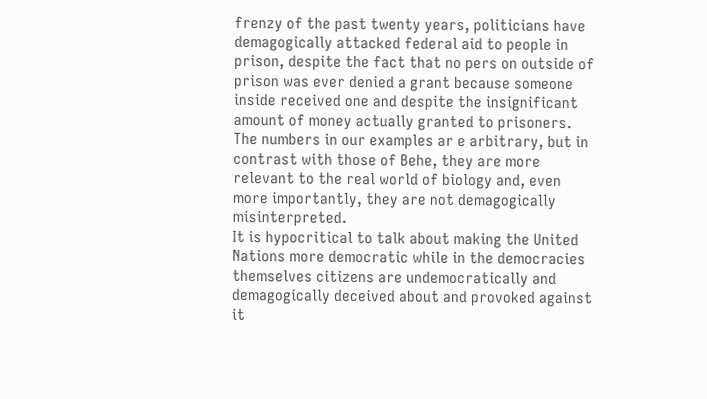frenzy of the past twenty years, politicians have demagogically attacked federal aid to people in prison, despite the fact that no pers on outside of prison was ever denied a grant because someone inside received one and despite the insignificant amount of money actually granted to prisoners.
The numbers in our examples ar e arbitrary, but in contrast with those of Behe, they are more relevant to the real world of biology and, even more importantly, they are not demagogically misinterpreted.
It is hypocritical to talk about making the United Nations more democratic while in the democracies themselves citizens are undemocratically and demagogically deceived about and provoked against it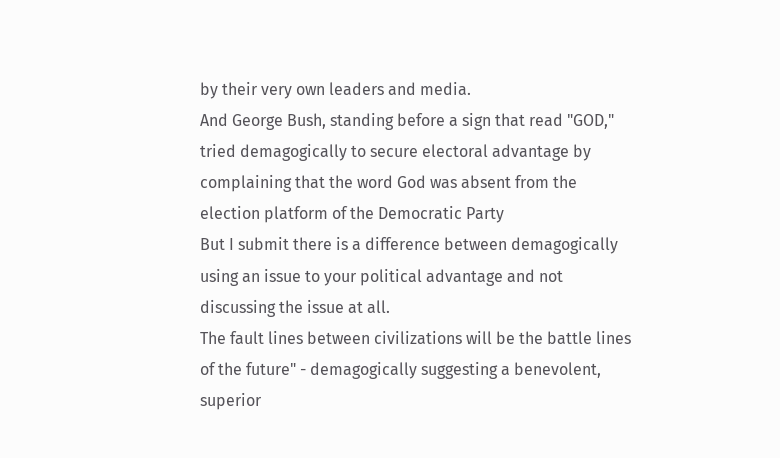by their very own leaders and media.
And George Bush, standing before a sign that read "GOD," tried demagogically to secure electoral advantage by complaining that the word God was absent from the election platform of the Democratic Party
But I submit there is a difference between demagogically using an issue to your political advantage and not discussing the issue at all.
The fault lines between civilizations will be the battle lines of the future" - demagogically suggesting a benevolent, superior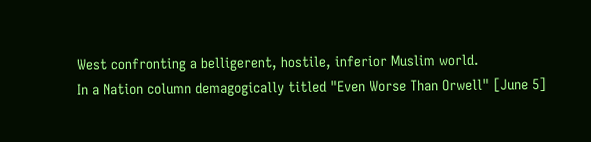West confronting a belligerent, hostile, inferior Muslim world.
In a Nation column demagogically titled "Even Worse Than Orwell" [June 5]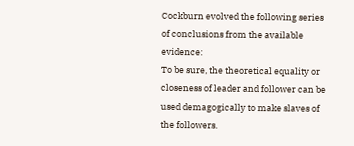Cockburn evolved the following series of conclusions from the available evidence:
To be sure, the theoretical equality or closeness of leader and follower can be used demagogically to make slaves of the followers.